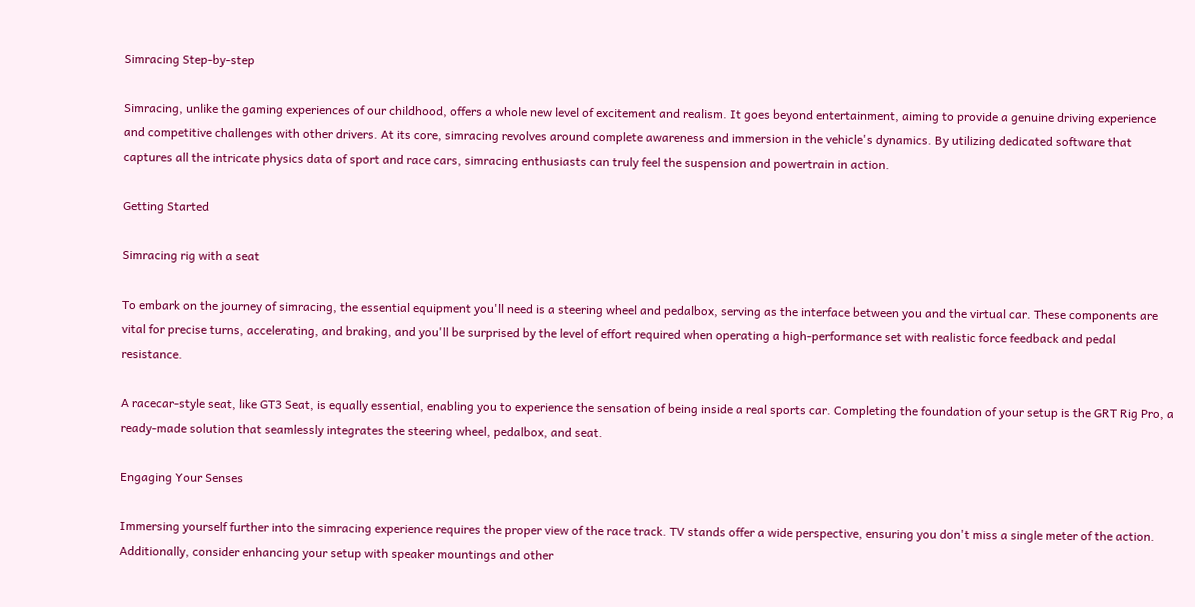Simracing Step-by-step

Simracing, unlike the gaming experiences of our childhood, offers a whole new level of excitement and realism. It goes beyond entertainment, aiming to provide a genuine driving experience and competitive challenges with other drivers. At its core, simracing revolves around complete awareness and immersion in the vehicle's dynamics. By utilizing dedicated software that captures all the intricate physics data of sport and race cars, simracing enthusiasts can truly feel the suspension and powertrain in action.

Getting Started

Simracing rig with a seat

To embark on the journey of simracing, the essential equipment you'll need is a steering wheel and pedalbox, serving as the interface between you and the virtual car. These components are vital for precise turns, accelerating, and braking, and you'll be surprised by the level of effort required when operating a high-performance set with realistic force feedback and pedal resistance.

A racecar-style seat, like GT3 Seat, is equally essential, enabling you to experience the sensation of being inside a real sports car. Completing the foundation of your setup is the GRT Rig Pro, a ready-made solution that seamlessly integrates the steering wheel, pedalbox, and seat.

Engaging Your Senses

Immersing yourself further into the simracing experience requires the proper view of the race track. TV stands offer a wide perspective, ensuring you don't miss a single meter of the action. Additionally, consider enhancing your setup with speaker mountings and other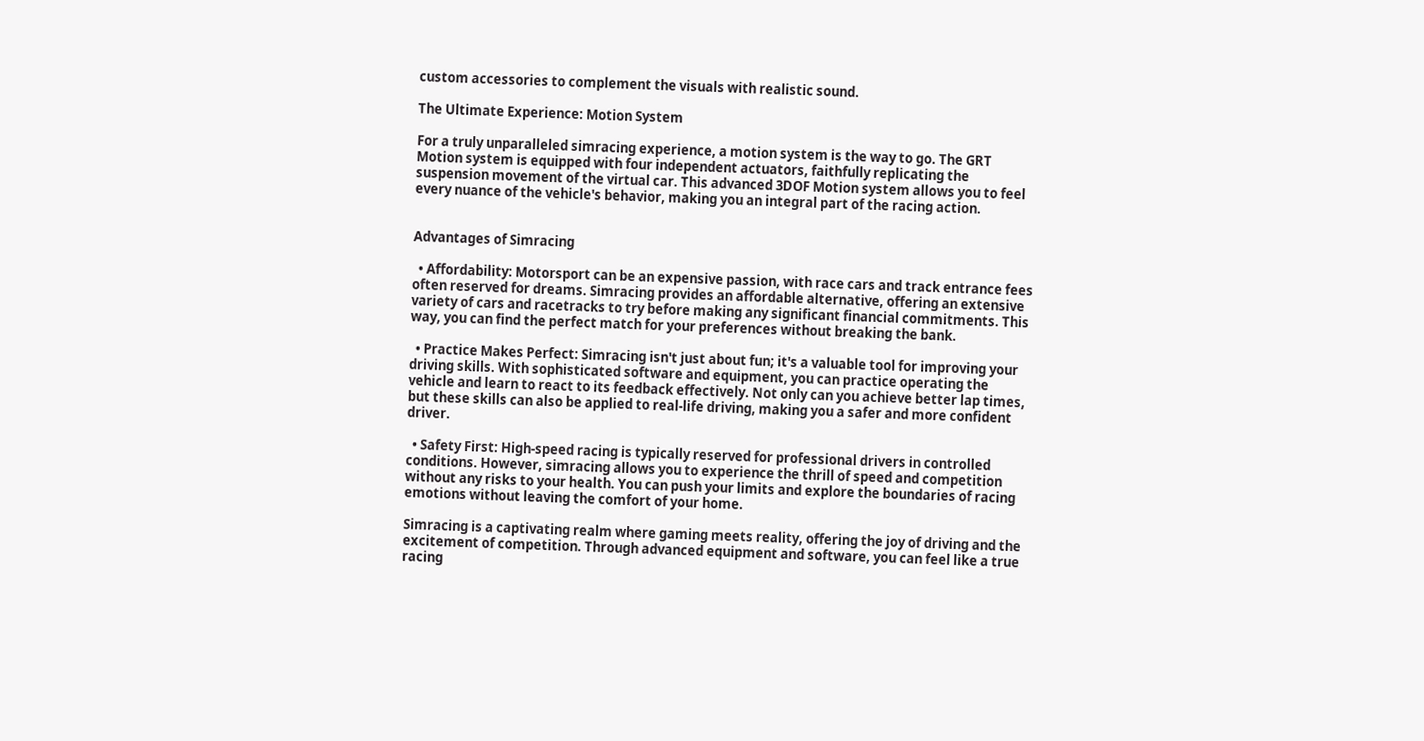custom accessories to complement the visuals with realistic sound.

The Ultimate Experience: Motion System

For a truly unparalleled simracing experience, a motion system is the way to go. The GRT Motion system is equipped with four independent actuators, faithfully replicating the suspension movement of the virtual car. This advanced 3DOF Motion system allows you to feel every nuance of the vehicle's behavior, making you an integral part of the racing action.


Advantages of Simracing

  • Affordability: Motorsport can be an expensive passion, with race cars and track entrance fees often reserved for dreams. Simracing provides an affordable alternative, offering an extensive variety of cars and racetracks to try before making any significant financial commitments. This way, you can find the perfect match for your preferences without breaking the bank.

  • Practice Makes Perfect: Simracing isn't just about fun; it's a valuable tool for improving your driving skills. With sophisticated software and equipment, you can practice operating the vehicle and learn to react to its feedback effectively. Not only can you achieve better lap times, but these skills can also be applied to real-life driving, making you a safer and more confident driver.

  • Safety First: High-speed racing is typically reserved for professional drivers in controlled conditions. However, simracing allows you to experience the thrill of speed and competition without any risks to your health. You can push your limits and explore the boundaries of racing emotions without leaving the comfort of your home.

Simracing is a captivating realm where gaming meets reality, offering the joy of driving and the excitement of competition. Through advanced equipment and software, you can feel like a true racing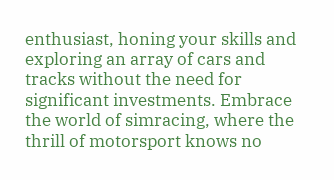enthusiast, honing your skills and exploring an array of cars and tracks without the need for significant investments. Embrace the world of simracing, where the thrill of motorsport knows no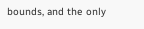bounds, and the only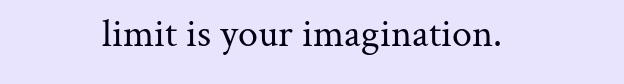limit is your imagination.